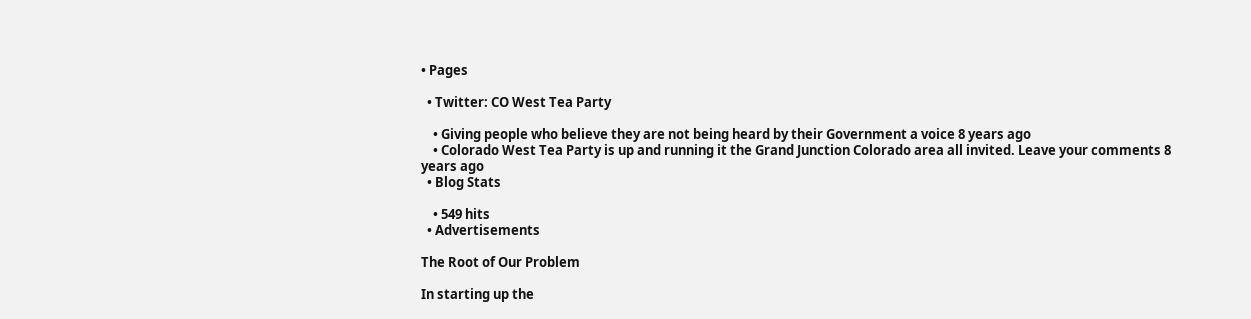• Pages

  • Twitter: CO West Tea Party

    • Giving people who believe they are not being heard by their Government a voice 8 years ago
    • Colorado West Tea Party is up and running it the Grand Junction Colorado area all invited. Leave your comments 8 years ago
  • Blog Stats

    • 549 hits
  • Advertisements

The Root of Our Problem

In starting up the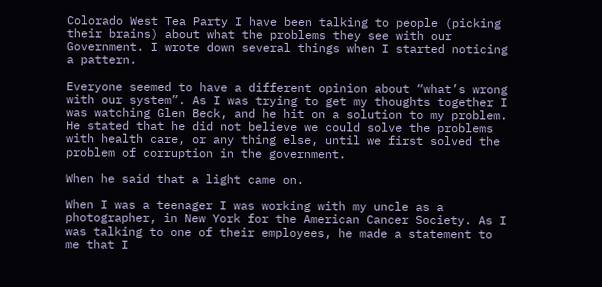Colorado West Tea Party I have been talking to people (picking their brains) about what the problems they see with our Government. I wrote down several things when I started noticing a pattern.

Everyone seemed to have a different opinion about “what’s wrong with our system”. As I was trying to get my thoughts together I was watching Glen Beck, and he hit on a solution to my problem. He stated that he did not believe we could solve the problems with health care, or any thing else, until we first solved the problem of corruption in the government.

When he said that a light came on.

When I was a teenager I was working with my uncle as a photographer, in New York for the American Cancer Society. As I was talking to one of their employees, he made a statement to me that I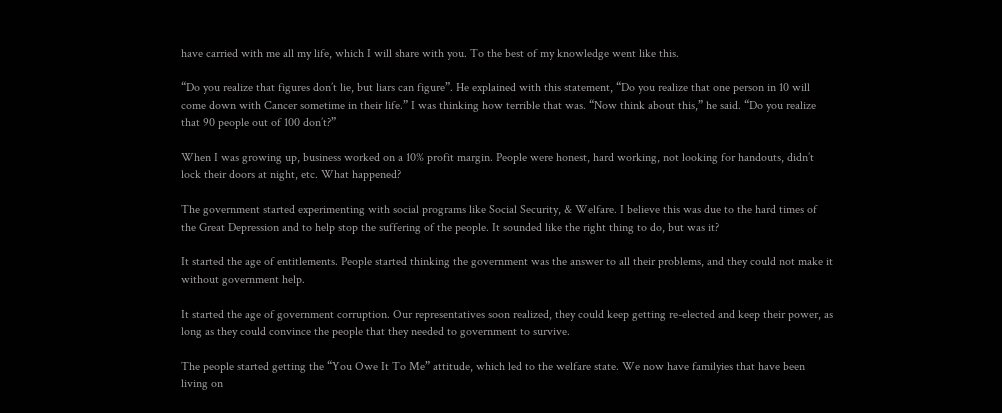have carried with me all my life, which I will share with you. To the best of my knowledge went like this.

“Do you realize that figures don’t lie, but liars can figure”. He explained with this statement, “Do you realize that one person in 10 will come down with Cancer sometime in their life.” I was thinking how terrible that was. “Now think about this,” he said. “Do you realize that 90 people out of 100 don’t?”

When I was growing up, business worked on a 10% profit margin. People were honest, hard working, not looking for handouts, didn’t lock their doors at night, etc. What happened?

The government started experimenting with social programs like Social Security, & Welfare. I believe this was due to the hard times of the Great Depression and to help stop the suffering of the people. It sounded like the right thing to do, but was it?

It started the age of entitlements. People started thinking the government was the answer to all their problems, and they could not make it without government help.

It started the age of government corruption. Our representatives soon realized, they could keep getting re-elected and keep their power, as long as they could convince the people that they needed to government to survive.

The people started getting the “You Owe It To Me” attitude, which led to the welfare state. We now have familyies that have been living on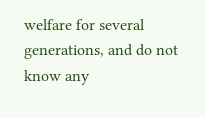welfare for several generations, and do not know any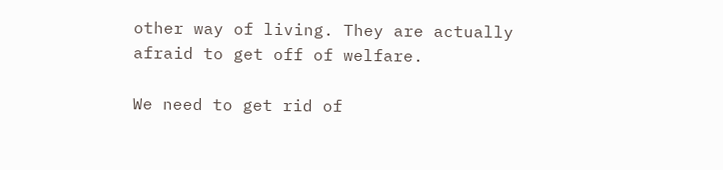other way of living. They are actually afraid to get off of welfare.

We need to get rid of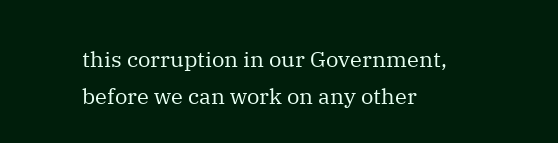this corruption in our Government, before we can work on any other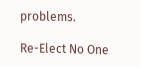problems.

Re-Elect No One